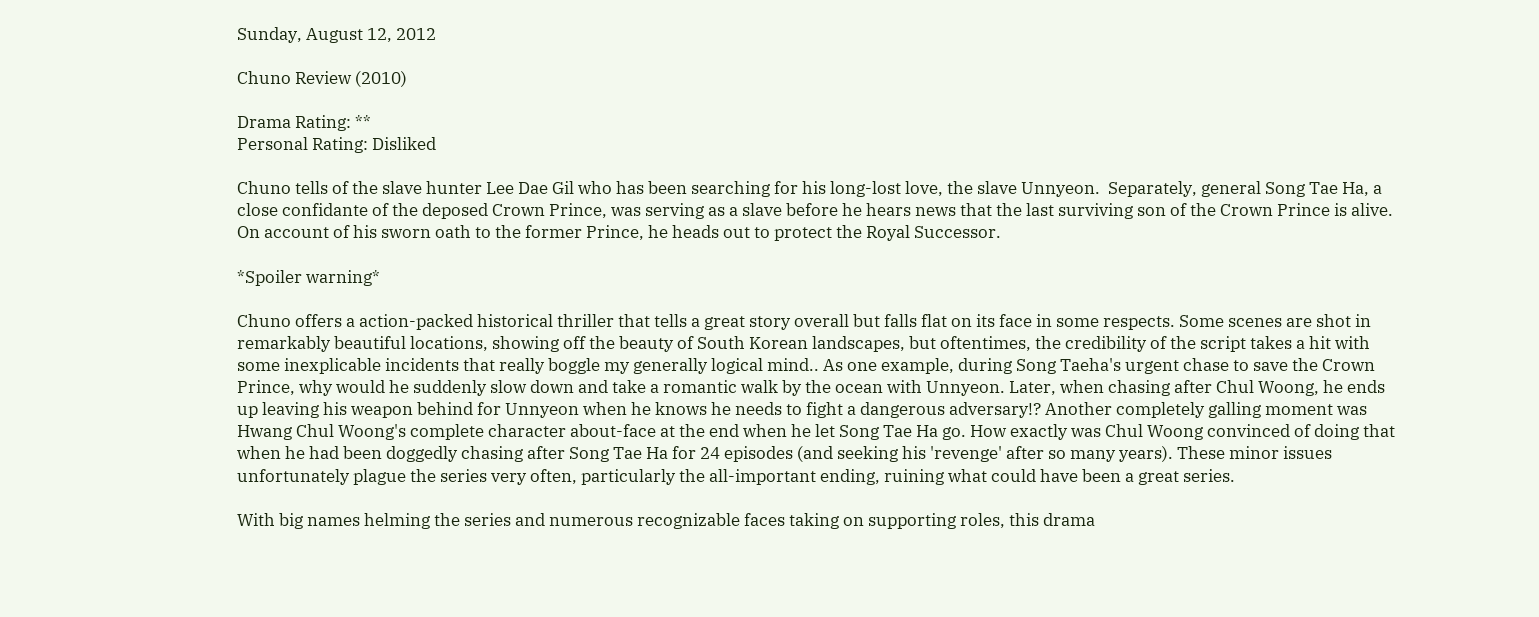Sunday, August 12, 2012

Chuno Review (2010)

Drama Rating: **
Personal Rating: Disliked

Chuno tells of the slave hunter Lee Dae Gil who has been searching for his long-lost love, the slave Unnyeon.  Separately, general Song Tae Ha, a close confidante of the deposed Crown Prince, was serving as a slave before he hears news that the last surviving son of the Crown Prince is alive. On account of his sworn oath to the former Prince, he heads out to protect the Royal Successor.

*Spoiler warning*

Chuno offers a action-packed historical thriller that tells a great story overall but falls flat on its face in some respects. Some scenes are shot in remarkably beautiful locations, showing off the beauty of South Korean landscapes, but oftentimes, the credibility of the script takes a hit with some inexplicable incidents that really boggle my generally logical mind.. As one example, during Song Taeha's urgent chase to save the Crown Prince, why would he suddenly slow down and take a romantic walk by the ocean with Unnyeon. Later, when chasing after Chul Woong, he ends up leaving his weapon behind for Unnyeon when he knows he needs to fight a dangerous adversary!? Another completely galling moment was Hwang Chul Woong's complete character about-face at the end when he let Song Tae Ha go. How exactly was Chul Woong convinced of doing that when he had been doggedly chasing after Song Tae Ha for 24 episodes (and seeking his 'revenge' after so many years). These minor issues unfortunately plague the series very often, particularly the all-important ending, ruining what could have been a great series.

With big names helming the series and numerous recognizable faces taking on supporting roles, this drama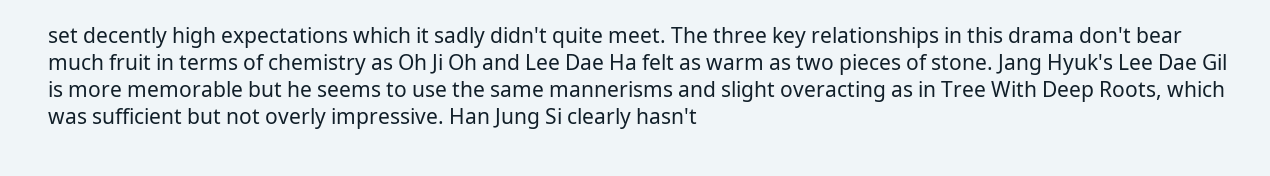set decently high expectations which it sadly didn't quite meet. The three key relationships in this drama don't bear much fruit in terms of chemistry as Oh Ji Oh and Lee Dae Ha felt as warm as two pieces of stone. Jang Hyuk's Lee Dae Gil is more memorable but he seems to use the same mannerisms and slight overacting as in Tree With Deep Roots, which was sufficient but not overly impressive. Han Jung Si clearly hasn't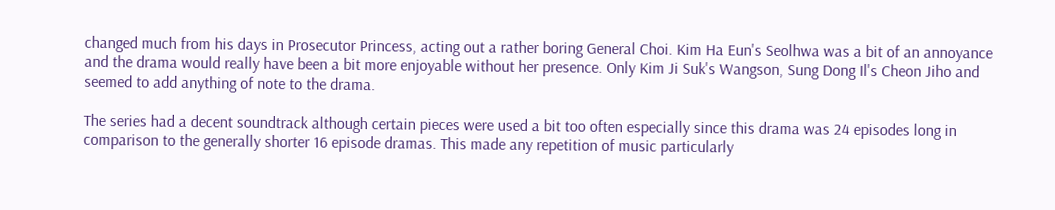changed much from his days in Prosecutor Princess, acting out a rather boring General Choi. Kim Ha Eun's Seolhwa was a bit of an annoyance and the drama would really have been a bit more enjoyable without her presence. Only Kim Ji Suk's Wangson, Sung Dong Il's Cheon Jiho and seemed to add anything of note to the drama.

The series had a decent soundtrack although certain pieces were used a bit too often especially since this drama was 24 episodes long in comparison to the generally shorter 16 episode dramas. This made any repetition of music particularly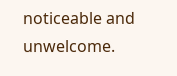noticeable and unwelcome.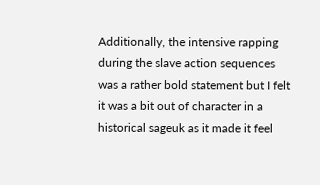Additionally, the intensive rapping during the slave action sequences was a rather bold statement but I felt it was a bit out of character in a historical sageuk as it made it feel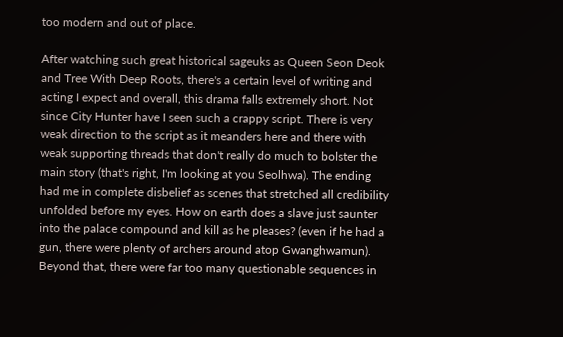too modern and out of place.

After watching such great historical sageuks as Queen Seon Deok and Tree With Deep Roots, there's a certain level of writing and acting I expect and overall, this drama falls extremely short. Not since City Hunter have I seen such a crappy script. There is very weak direction to the script as it meanders here and there with weak supporting threads that don't really do much to bolster the main story (that's right, I'm looking at you Seolhwa). The ending had me in complete disbelief as scenes that stretched all credibility unfolded before my eyes. How on earth does a slave just saunter into the palace compound and kill as he pleases? (even if he had a gun, there were plenty of archers around atop Gwanghwamun). Beyond that, there were far too many questionable sequences in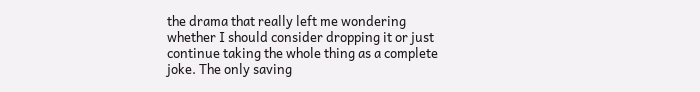the drama that really left me wondering whether I should consider dropping it or just continue taking the whole thing as a complete joke. The only saving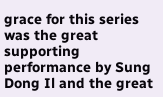grace for this series was the great supporting performance by Sung Dong Il and the great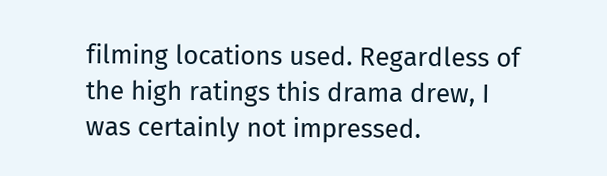filming locations used. Regardless of the high ratings this drama drew, I was certainly not impressed.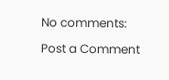No comments:

Post a Comment